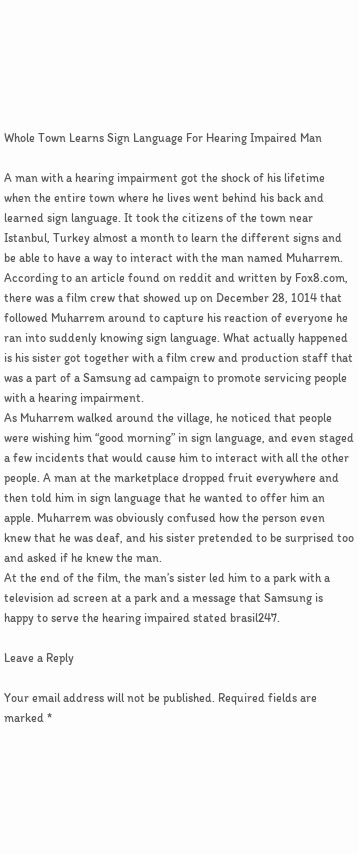Whole Town Learns Sign Language For Hearing Impaired Man

A man with a hearing impairment got the shock of his lifetime when the entire town where he lives went behind his back and learned sign language. It took the citizens of the town near Istanbul, Turkey almost a month to learn the different signs and be able to have a way to interact with the man named Muharrem.
According to an article found on reddit and written by Fox8.com, there was a film crew that showed up on December 28, 1014 that followed Muharrem around to capture his reaction of everyone he ran into suddenly knowing sign language. What actually happened is his sister got together with a film crew and production staff that was a part of a Samsung ad campaign to promote servicing people with a hearing impairment.
As Muharrem walked around the village, he noticed that people were wishing him “good morning” in sign language, and even staged a few incidents that would cause him to interact with all the other people. A man at the marketplace dropped fruit everywhere and then told him in sign language that he wanted to offer him an apple. Muharrem was obviously confused how the person even knew that he was deaf, and his sister pretended to be surprised too and asked if he knew the man.
At the end of the film, the man’s sister led him to a park with a television ad screen at a park and a message that Samsung is happy to serve the hearing impaired stated brasil247.

Leave a Reply

Your email address will not be published. Required fields are marked *